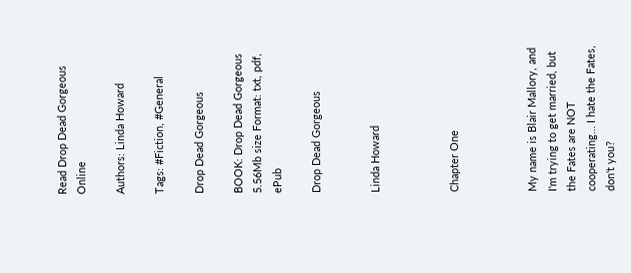Read Drop Dead Gorgeous Online

Authors: Linda Howard

Tags: #Fiction, #General

Drop Dead Gorgeous

BOOK: Drop Dead Gorgeous
5.56Mb size Format: txt, pdf, ePub

Drop Dead Gorgeous


Linda Howard



Chapter One



My name is Blair Mallory, and I'm trying to get married, but the Fates are NOT cooperating… I hate the Fates, don't you?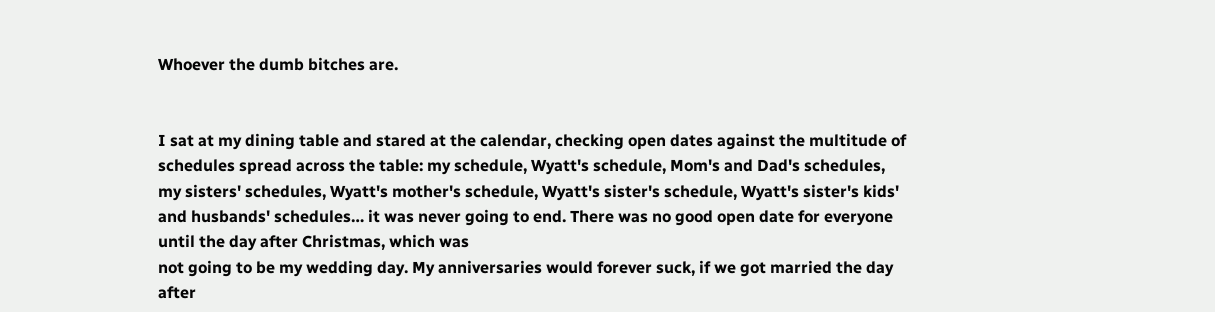Whoever the dumb bitches are.


I sat at my dining table and stared at the calendar, checking open dates against the multitude of schedules spread across the table: my schedule, Wyatt's schedule, Mom's and Dad's schedules, my sisters' schedules, Wyatt's mother's schedule, Wyatt's sister's schedule, Wyatt's sister's kids' and husbands' schedules… it was never going to end. There was no good open date for everyone until the day after Christmas, which was
not going to be my wedding day. My anniversaries would forever suck, if we got married the day after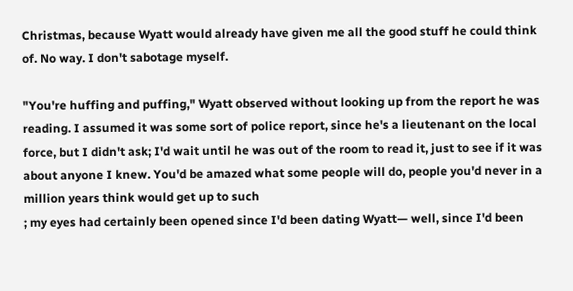Christmas, because Wyatt would already have given me all the good stuff he could think of. No way. I don't sabotage myself.

"You're huffing and puffing," Wyatt observed without looking up from the report he was reading. I assumed it was some sort of police report, since he's a lieutenant on the local force, but I didn't ask; I'd wait until he was out of the room to read it, just to see if it was about anyone I knew. You'd be amazed what some people will do, people you'd never in a million years think would get up to such
; my eyes had certainly been opened since I'd been dating Wyatt— well, since I'd been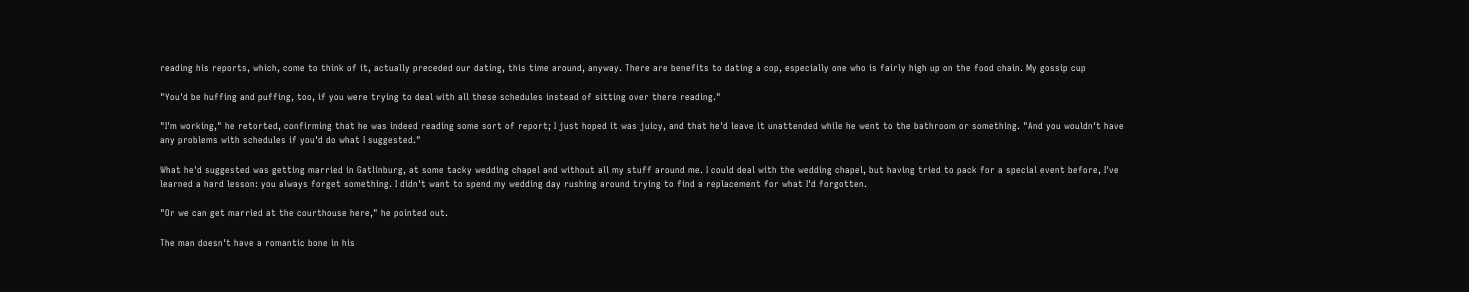reading his reports, which, come to think of it, actually preceded our dating, this time around, anyway. There are benefits to dating a cop, especially one who is fairly high up on the food chain. My gossip cup

"You'd be huffing and puffing, too, if you were trying to deal with all these schedules instead of sitting over there reading."

"I'm working," he retorted, confirming that he was indeed reading some sort of report; I just hoped it was juicy, and that he'd leave it unattended while he went to the bathroom or something. "And you wouldn't have any problems with schedules if you'd do what I suggested."

What he'd suggested was getting married in Gatlinburg, at some tacky wedding chapel and without all my stuff around me. I could deal with the wedding chapel, but having tried to pack for a special event before, I've learned a hard lesson: you always forget something. I didn't want to spend my wedding day rushing around trying to find a replacement for what I'd forgotten.

"Or we can get married at the courthouse here," he pointed out.

The man doesn't have a romantic bone in his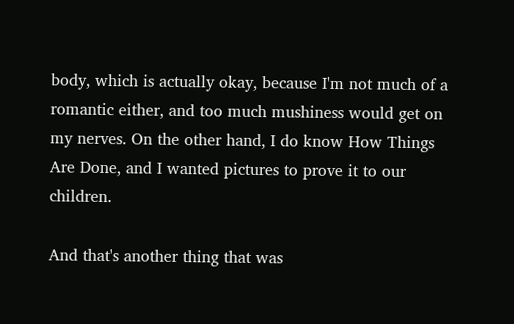body, which is actually okay, because I'm not much of a romantic either, and too much mushiness would get on my nerves. On the other hand, I do know How Things Are Done, and I wanted pictures to prove it to our children.

And that's another thing that was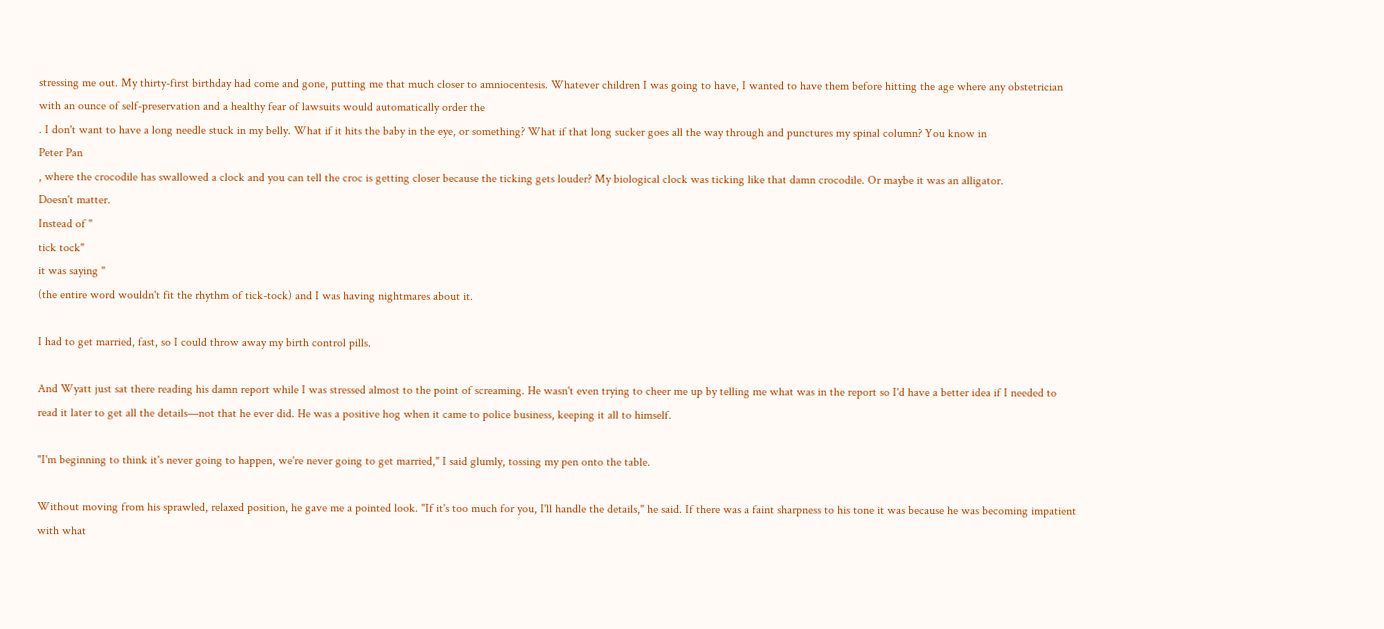stressing me out. My thirty-first birthday had come and gone, putting me that much closer to amniocentesis. Whatever children I was going to have, I wanted to have them before hitting the age where any obstetrician with an ounce of self-preservation and a healthy fear of lawsuits would automatically order the
. I don't want to have a long needle stuck in my belly. What if it hits the baby in the eye, or something? What if that long sucker goes all the way through and punctures my spinal column? You know in
Peter Pan
, where the crocodile has swallowed a clock and you can tell the croc is getting closer because the ticking gets louder? My biological clock was ticking like that damn crocodile. Or maybe it was an alligator.
Doesn't matter.
Instead of "
tick tock"
it was saying "
(the entire word wouldn't fit the rhythm of tick-tock) and I was having nightmares about it.

I had to get married, fast, so I could throw away my birth control pills.

And Wyatt just sat there reading his damn report while I was stressed almost to the point of screaming. He wasn't even trying to cheer me up by telling me what was in the report so I'd have a better idea if I needed to read it later to get all the details—not that he ever did. He was a positive hog when it came to police business, keeping it all to himself.

"I'm beginning to think it's never going to happen, we're never going to get married," I said glumly, tossing my pen onto the table.

Without moving from his sprawled, relaxed position, he gave me a pointed look. "If it's too much for you, I'll handle the details," he said. If there was a faint sharpness to his tone it was because he was becoming impatient with what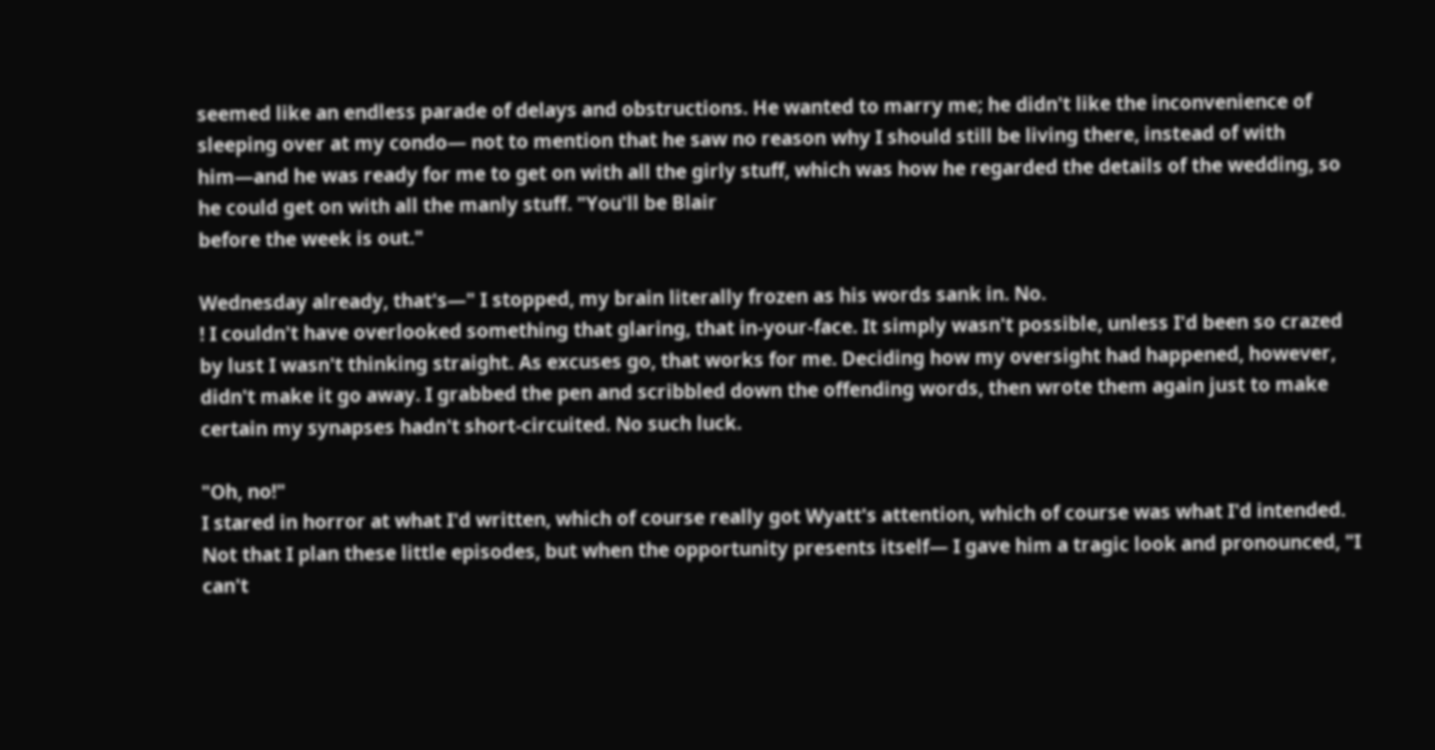seemed like an endless parade of delays and obstructions. He wanted to marry me; he didn't like the inconvenience of sleeping over at my condo— not to mention that he saw no reason why I should still be living there, instead of with him—and he was ready for me to get on with all the girly stuff, which was how he regarded the details of the wedding, so he could get on with all the manly stuff. "You'll be Blair
before the week is out."

Wednesday already, that's—" I stopped, my brain literally frozen as his words sank in. No.
! I couldn't have overlooked something that glaring, that in-your-face. It simply wasn't possible, unless I'd been so crazed by lust I wasn't thinking straight. As excuses go, that works for me. Deciding how my oversight had happened, however, didn't make it go away. I grabbed the pen and scribbled down the offending words, then wrote them again just to make certain my synapses hadn't short-circuited. No such luck.

"Oh, no!"
I stared in horror at what I'd written, which of course really got Wyatt's attention, which of course was what I'd intended. Not that I plan these little episodes, but when the opportunity presents itself— I gave him a tragic look and pronounced, "I can't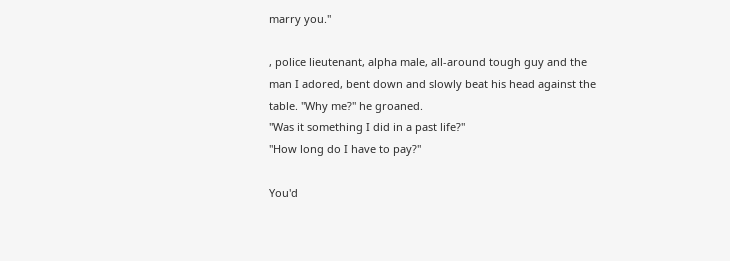marry you."

, police lieutenant, alpha male, all-around tough guy and the man I adored, bent down and slowly beat his head against the table. "Why me?" he groaned.
"Was it something I did in a past life?"
"How long do I have to pay?"

You'd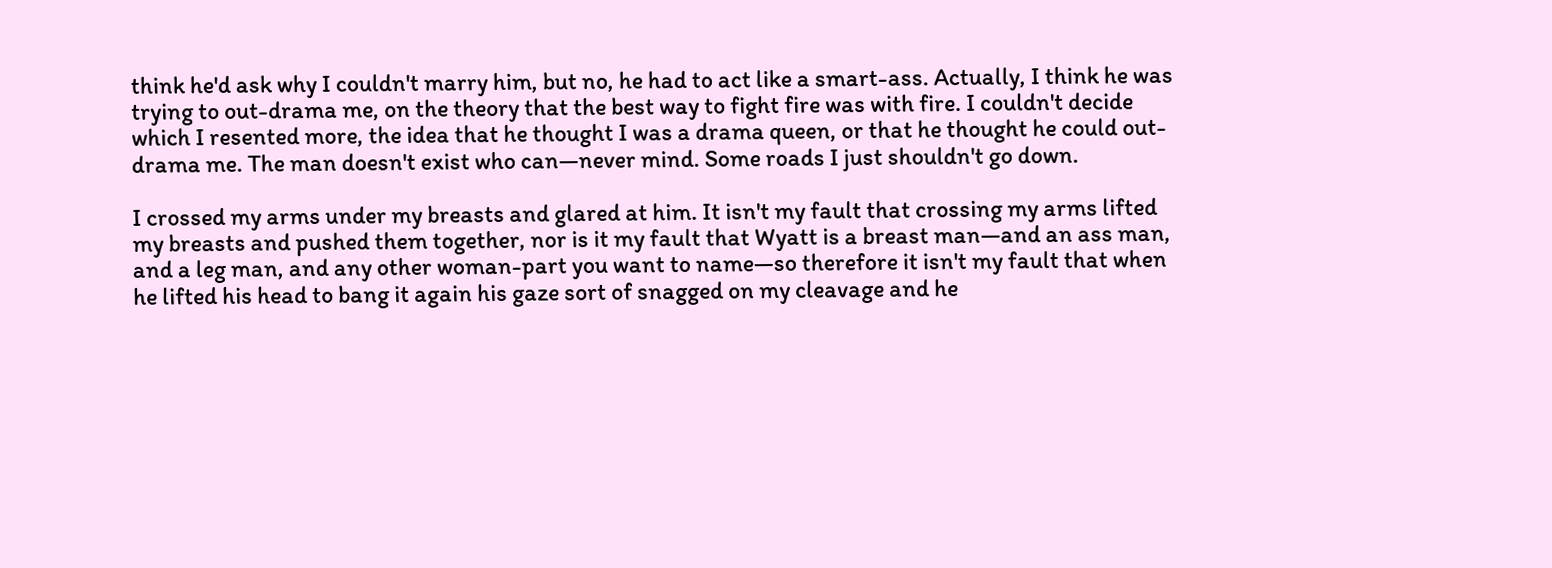think he'd ask why I couldn't marry him, but no, he had to act like a smart-ass. Actually, I think he was trying to out-drama me, on the theory that the best way to fight fire was with fire. I couldn't decide which I resented more, the idea that he thought I was a drama queen, or that he thought he could out-drama me. The man doesn't exist who can—never mind. Some roads I just shouldn't go down.

I crossed my arms under my breasts and glared at him. It isn't my fault that crossing my arms lifted my breasts and pushed them together, nor is it my fault that Wyatt is a breast man—and an ass man, and a leg man, and any other woman-part you want to name—so therefore it isn't my fault that when he lifted his head to bang it again his gaze sort of snagged on my cleavage and he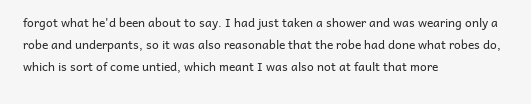forgot what he'd been about to say. I had just taken a shower and was wearing only a robe and underpants, so it was also reasonable that the robe had done what robes do, which is sort of come untied, which meant I was also not at fault that more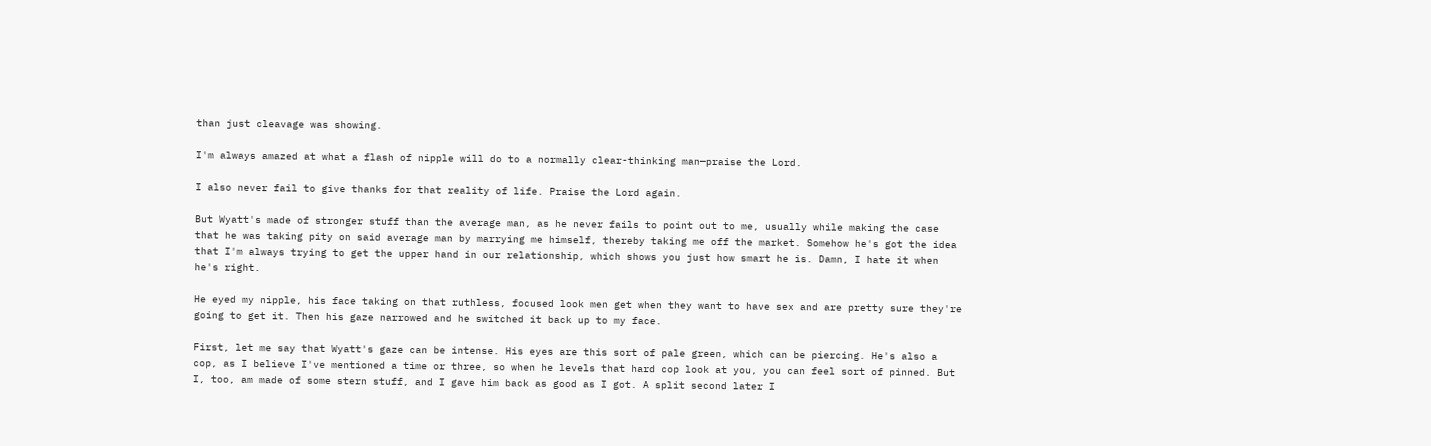than just cleavage was showing.

I'm always amazed at what a flash of nipple will do to a normally clear-thinking man—praise the Lord.

I also never fail to give thanks for that reality of life. Praise the Lord again.

But Wyatt's made of stronger stuff than the average man, as he never fails to point out to me, usually while making the case that he was taking pity on said average man by marrying me himself, thereby taking me off the market. Somehow he's got the idea that I'm always trying to get the upper hand in our relationship, which shows you just how smart he is. Damn, I hate it when he's right.

He eyed my nipple, his face taking on that ruthless, focused look men get when they want to have sex and are pretty sure they're going to get it. Then his gaze narrowed and he switched it back up to my face.

First, let me say that Wyatt's gaze can be intense. His eyes are this sort of pale green, which can be piercing. He's also a cop, as I believe I've mentioned a time or three, so when he levels that hard cop look at you, you can feel sort of pinned. But I, too, am made of some stern stuff, and I gave him back as good as I got. A split second later I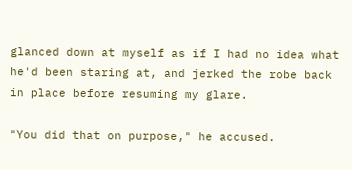glanced down at myself as if I had no idea what he'd been staring at, and jerked the robe back in place before resuming my glare.

"You did that on purpose," he accused.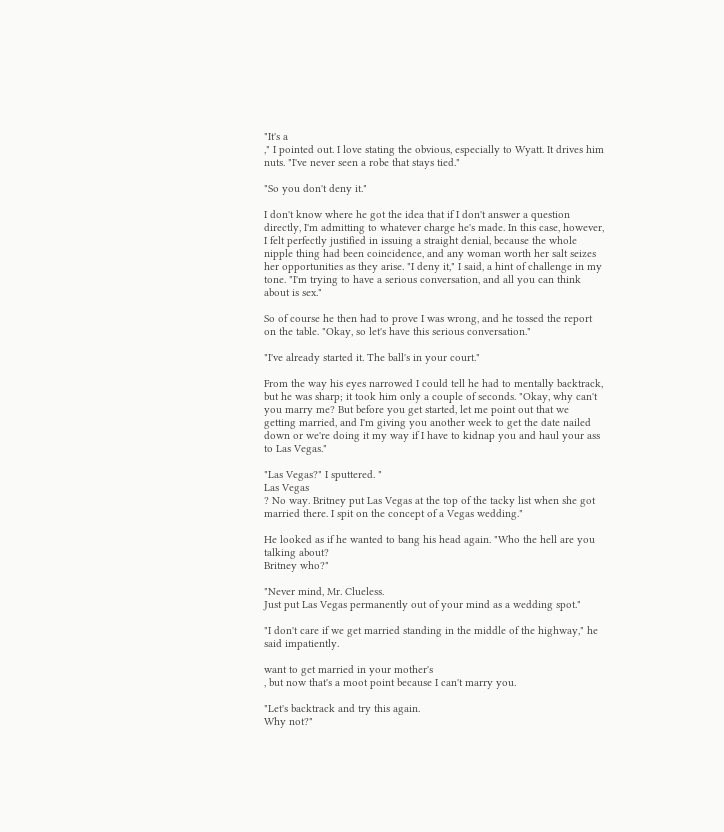"It's a
," I pointed out. I love stating the obvious, especially to Wyatt. It drives him nuts. "I've never seen a robe that stays tied."

"So you don't deny it."

I don't know where he got the idea that if I don't answer a question directly, I'm admitting to whatever charge he's made. In this case, however, I felt perfectly justified in issuing a straight denial, because the whole nipple thing had been coincidence, and any woman worth her salt seizes her opportunities as they arise. "I deny it," I said, a hint of challenge in my tone. "I'm trying to have a serious conversation, and all you can think about is sex."

So of course he then had to prove I was wrong, and he tossed the report on the table. "Okay, so let's have this serious conversation."

"I've already started it. The ball's in your court."

From the way his eyes narrowed I could tell he had to mentally backtrack, but he was sharp; it took him only a couple of seconds. "Okay, why can't you marry me? But before you get started, let me point out that we
getting married, and I'm giving you another week to get the date nailed down or we're doing it my way if I have to kidnap you and haul your ass to Las Vegas."

"Las Vegas?" I sputtered. "
Las Vegas
? No way. Britney put Las Vegas at the top of the tacky list when she got married there. I spit on the concept of a Vegas wedding."

He looked as if he wanted to bang his head again. "Who the hell are you talking about?
Britney who?"

"Never mind, Mr. Clueless.
Just put Las Vegas permanently out of your mind as a wedding spot."

"I don't care if we get married standing in the middle of the highway," he said impatiently.

want to get married in your mother's
, but now that's a moot point because I can't marry you.

"Let's backtrack and try this again.
Why not?"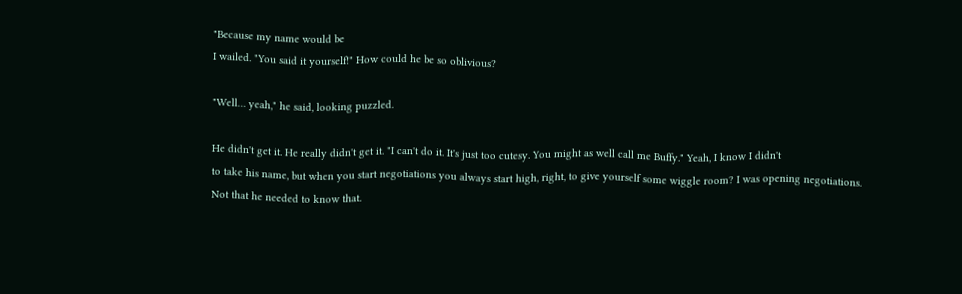"Because my name would be
I wailed. "You said it yourself!" How could he be so oblivious?

"Well… yeah," he said, looking puzzled.

He didn't get it. He really didn't get it. "I can't do it. It's just too cutesy. You might as well call me Buffy." Yeah, I know I didn't
to take his name, but when you start negotiations you always start high, right, to give yourself some wiggle room? I was opening negotiations. Not that he needed to know that.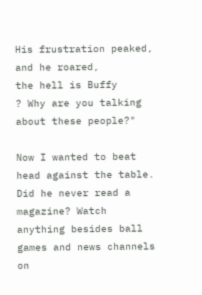His frustration peaked, and he roared,
the hell is Buffy
? Why are you talking about these people?"

Now I wanted to beat
head against the table. Did he never read a magazine? Watch anything besides ball games and news channels on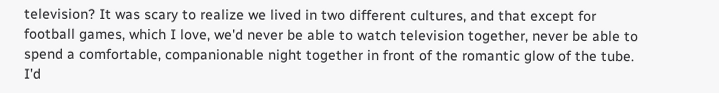television? It was scary to realize we lived in two different cultures, and that except for football games, which I love, we'd never be able to watch television together, never be able to spend a comfortable, companionable night together in front of the romantic glow of the tube. I'd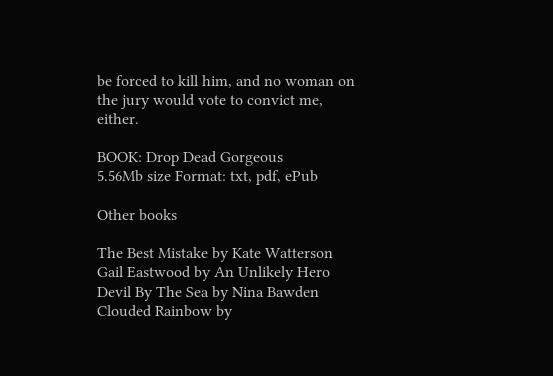be forced to kill him, and no woman on the jury would vote to convict me, either.

BOOK: Drop Dead Gorgeous
5.56Mb size Format: txt, pdf, ePub

Other books

The Best Mistake by Kate Watterson
Gail Eastwood by An Unlikely Hero
Devil By The Sea by Nina Bawden
Clouded Rainbow by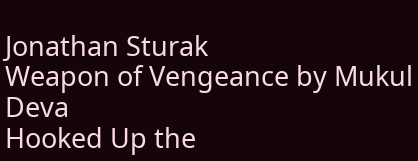Jonathan Sturak
Weapon of Vengeance by Mukul Deva
Hooked Up the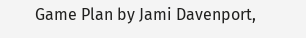Game Plan by Jami Davenport,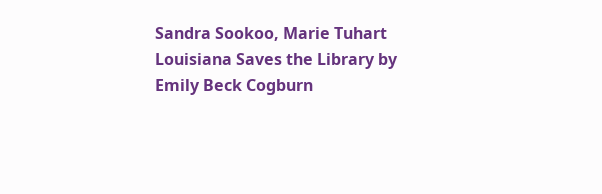Sandra Sookoo, Marie Tuhart
Louisiana Saves the Library by Emily Beck Cogburn